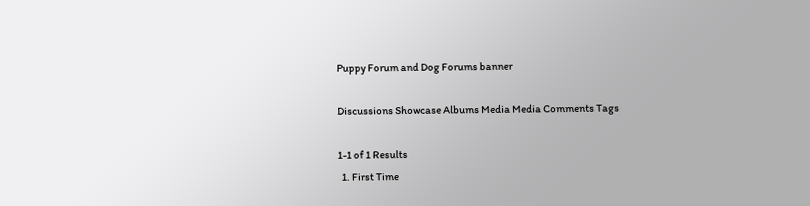Puppy Forum and Dog Forums banner

Discussions Showcase Albums Media Media Comments Tags

1-1 of 1 Results
  1. First Time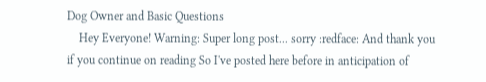Dog Owner and Basic Questions
    Hey Everyone! Warning: Super long post... sorry :redface: And thank you if you continue on reading So I've posted here before in anticipation of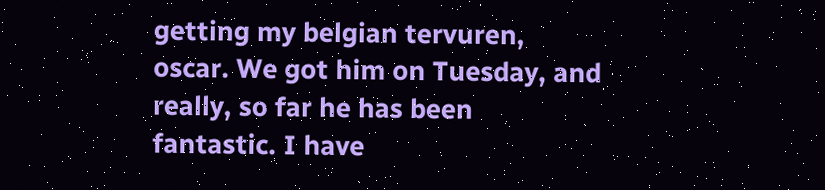getting my belgian tervuren, oscar. We got him on Tuesday, and really, so far he has been fantastic. I have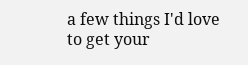a few things I'd love to get your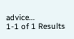advice...
1-1 of 1 Results